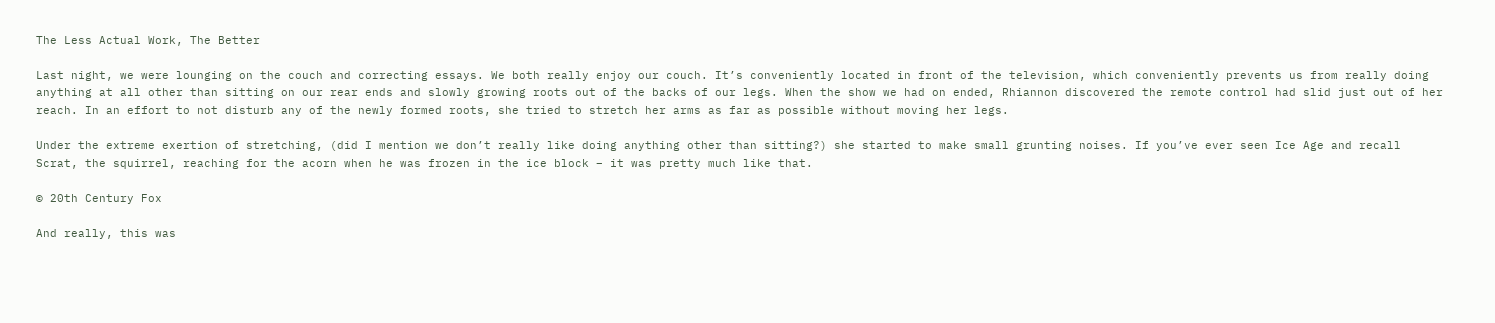The Less Actual Work, The Better

Last night, we were lounging on the couch and correcting essays. We both really enjoy our couch. It’s conveniently located in front of the television, which conveniently prevents us from really doing anything at all other than sitting on our rear ends and slowly growing roots out of the backs of our legs. When the show we had on ended, Rhiannon discovered the remote control had slid just out of her reach. In an effort to not disturb any of the newly formed roots, she tried to stretch her arms as far as possible without moving her legs.

Under the extreme exertion of stretching, (did I mention we don’t really like doing anything other than sitting?) she started to make small grunting noises. If you’ve ever seen Ice Age and recall Scrat, the squirrel, reaching for the acorn when he was frozen in the ice block – it was pretty much like that.

© 20th Century Fox

And really, this was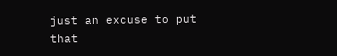just an excuse to put that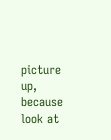picture up, because look at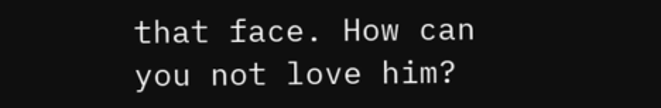that face. How can you not love him?